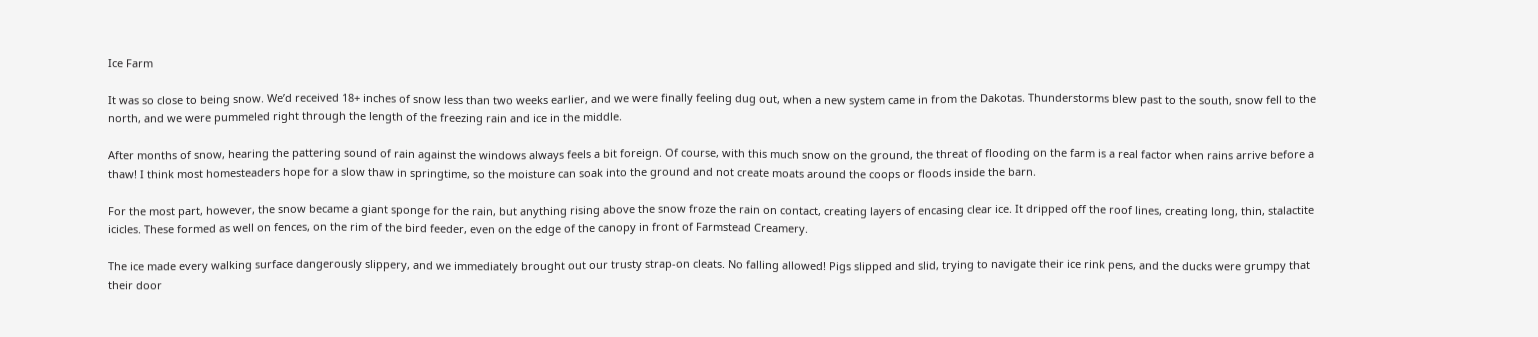Ice Farm

It was so close to being snow. We’d received 18+ inches of snow less than two weeks earlier, and we were finally feeling dug out, when a new system came in from the Dakotas. Thunderstorms blew past to the south, snow fell to the north, and we were pummeled right through the length of the freezing rain and ice in the middle.

After months of snow, hearing the pattering sound of rain against the windows always feels a bit foreign. Of course, with this much snow on the ground, the threat of flooding on the farm is a real factor when rains arrive before a thaw! I think most homesteaders hope for a slow thaw in springtime, so the moisture can soak into the ground and not create moats around the coops or floods inside the barn.

For the most part, however, the snow became a giant sponge for the rain, but anything rising above the snow froze the rain on contact, creating layers of encasing clear ice. It dripped off the roof lines, creating long, thin, stalactite icicles. These formed as well on fences, on the rim of the bird feeder, even on the edge of the canopy in front of Farmstead Creamery.

The ice made every walking surface dangerously slippery, and we immediately brought out our trusty strap-on cleats. No falling allowed! Pigs slipped and slid, trying to navigate their ice rink pens, and the ducks were grumpy that their door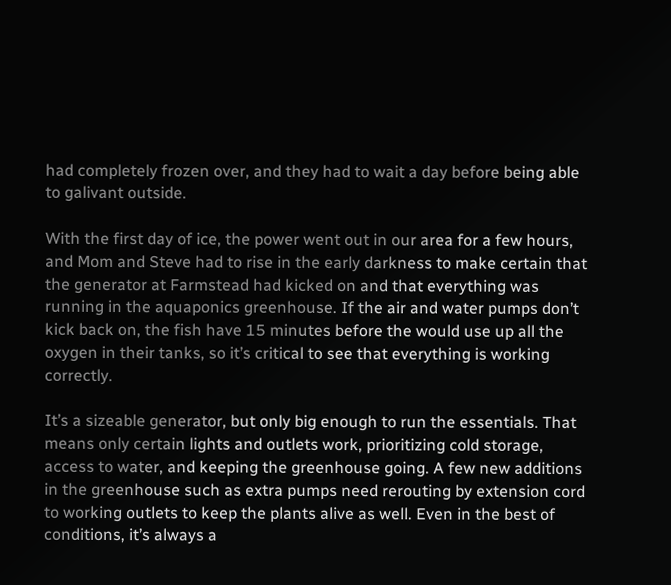had completely frozen over, and they had to wait a day before being able to galivant outside.

With the first day of ice, the power went out in our area for a few hours, and Mom and Steve had to rise in the early darkness to make certain that the generator at Farmstead had kicked on and that everything was running in the aquaponics greenhouse. If the air and water pumps don’t kick back on, the fish have 15 minutes before the would use up all the oxygen in their tanks, so it’s critical to see that everything is working correctly.

It’s a sizeable generator, but only big enough to run the essentials. That means only certain lights and outlets work, prioritizing cold storage, access to water, and keeping the greenhouse going. A few new additions in the greenhouse such as extra pumps need rerouting by extension cord to working outlets to keep the plants alive as well. Even in the best of conditions, it’s always a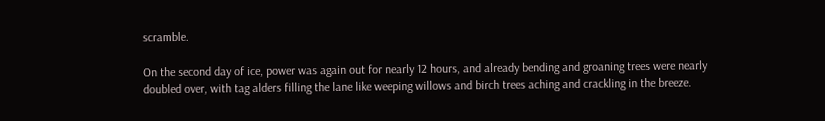scramble.

On the second day of ice, power was again out for nearly 12 hours, and already bending and groaning trees were nearly doubled over, with tag alders filling the lane like weeping willows and birch trees aching and crackling in the breeze.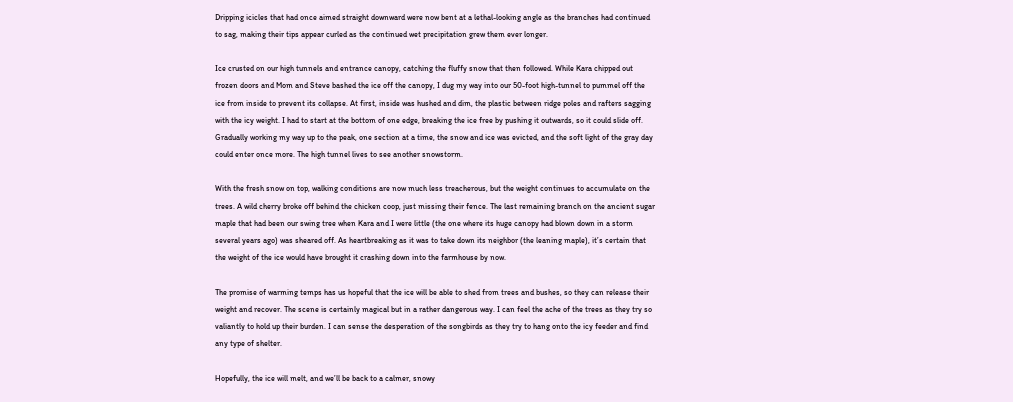Dripping icicles that had once aimed straight downward were now bent at a lethal-looking angle as the branches had continued to sag, making their tips appear curled as the continued wet precipitation grew them ever longer.

Ice crusted on our high tunnels and entrance canopy, catching the fluffy snow that then followed. While Kara chipped out frozen doors and Mom and Steve bashed the ice off the canopy, I dug my way into our 50-foot high-tunnel to pummel off the ice from inside to prevent its collapse. At first, inside was hushed and dim, the plastic between ridge poles and rafters sagging with the icy weight. I had to start at the bottom of one edge, breaking the ice free by pushing it outwards, so it could slide off. Gradually working my way up to the peak, one section at a time, the snow and ice was evicted, and the soft light of the gray day could enter once more. The high tunnel lives to see another snowstorm.

With the fresh snow on top, walking conditions are now much less treacherous, but the weight continues to accumulate on the trees. A wild cherry broke off behind the chicken coop, just missing their fence. The last remaining branch on the ancient sugar maple that had been our swing tree when Kara and I were little (the one where its huge canopy had blown down in a storm several years ago) was sheared off. As heartbreaking as it was to take down its neighbor (the leaning maple), it’s certain that the weight of the ice would have brought it crashing down into the farmhouse by now.

The promise of warming temps has us hopeful that the ice will be able to shed from trees and bushes, so they can release their weight and recover. The scene is certainly magical but in a rather dangerous way. I can feel the ache of the trees as they try so valiantly to hold up their burden. I can sense the desperation of the songbirds as they try to hang onto the icy feeder and find any type of shelter.

Hopefully, the ice will melt, and we’ll be back to a calmer, snowy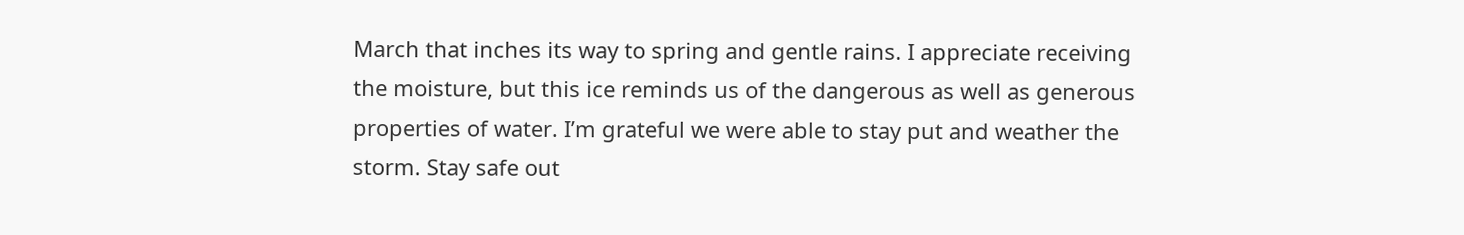March that inches its way to spring and gentle rains. I appreciate receiving the moisture, but this ice reminds us of the dangerous as well as generous properties of water. I’m grateful we were able to stay put and weather the storm. Stay safe out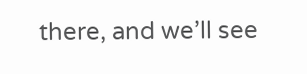there, and we’ll see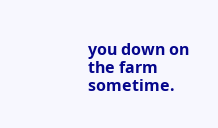you down on the farm sometime.